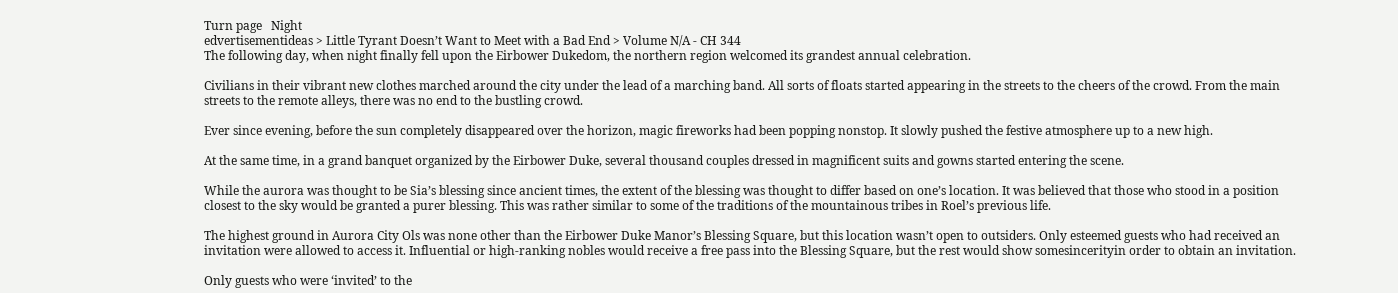Turn page   Night
edvertisementideas > Little Tyrant Doesn’t Want to Meet with a Bad End > Volume N/A - CH 344
The following day, when night finally fell upon the Eirbower Dukedom, the northern region welcomed its grandest annual celebration.

Civilians in their vibrant new clothes marched around the city under the lead of a marching band. All sorts of floats started appearing in the streets to the cheers of the crowd. From the main streets to the remote alleys, there was no end to the bustling crowd.

Ever since evening, before the sun completely disappeared over the horizon, magic fireworks had been popping nonstop. It slowly pushed the festive atmosphere up to a new high.

At the same time, in a grand banquet organized by the Eirbower Duke, several thousand couples dressed in magnificent suits and gowns started entering the scene.

While the aurora was thought to be Sia’s blessing since ancient times, the extent of the blessing was thought to differ based on one’s location. It was believed that those who stood in a position closest to the sky would be granted a purer blessing. This was rather similar to some of the traditions of the mountainous tribes in Roel’s previous life.

The highest ground in Aurora City Ols was none other than the Eirbower Duke Manor’s Blessing Square, but this location wasn’t open to outsiders. Only esteemed guests who had received an invitation were allowed to access it. Influential or high-ranking nobles would receive a free pass into the Blessing Square, but the rest would show somesincerityin order to obtain an invitation.

Only guests who were ‘invited’ to the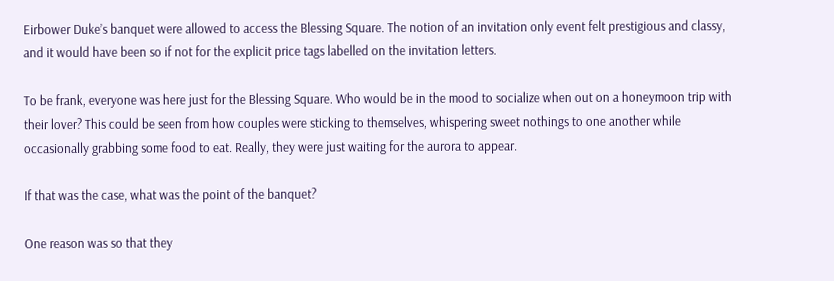Eirbower Duke’s banquet were allowed to access the Blessing Square. The notion of an invitation only event felt prestigious and classy, and it would have been so if not for the explicit price tags labelled on the invitation letters.

To be frank, everyone was here just for the Blessing Square. Who would be in the mood to socialize when out on a honeymoon trip with their lover? This could be seen from how couples were sticking to themselves, whispering sweet nothings to one another while occasionally grabbing some food to eat. Really, they were just waiting for the aurora to appear.

If that was the case, what was the point of the banquet?

One reason was so that they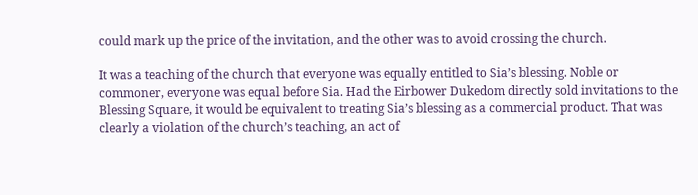could mark up the price of the invitation, and the other was to avoid crossing the church.

It was a teaching of the church that everyone was equally entitled to Sia’s blessing. Noble or commoner, everyone was equal before Sia. Had the Eirbower Dukedom directly sold invitations to the Blessing Square, it would be equivalent to treating Sia’s blessing as a commercial product. That was clearly a violation of the church’s teaching, an act of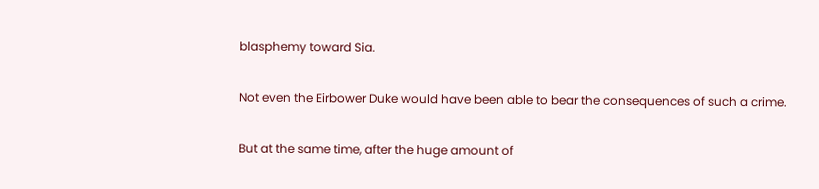blasphemy toward Sia.

Not even the Eirbower Duke would have been able to bear the consequences of such a crime.

But at the same time, after the huge amount of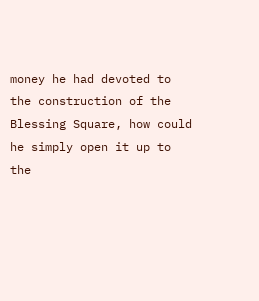money he had devoted to the construction of the Blessing Square, how could he simply open it up to the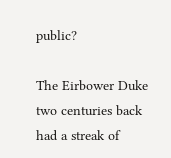public?

The Eirbower Duke two centuries back had a streak of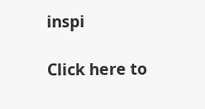inspi

Click here to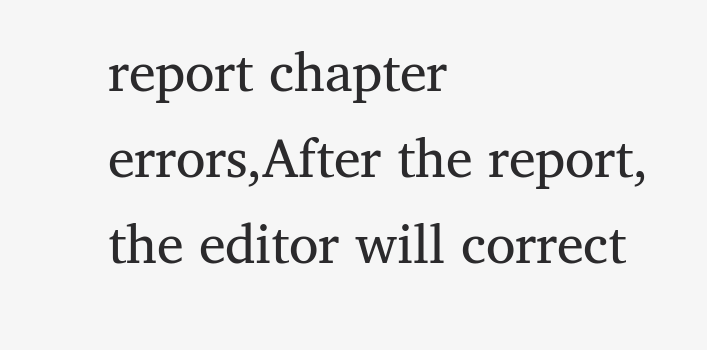report chapter errors,After the report, the editor will correct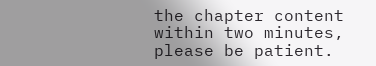the chapter content within two minutes, please be patient.